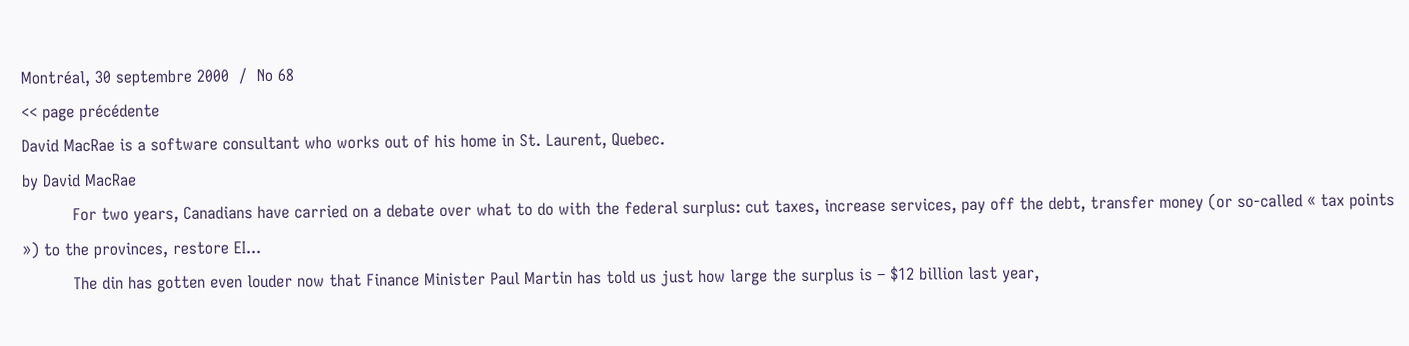Montréal, 30 septembre 2000  /  No 68
<< page précédente
David MacRae is a software consultant who works out of his home in St. Laurent, Quebec.
by David MacRae
          For two years, Canadians have carried on a debate over what to do with the federal surplus: cut taxes, increase services, pay off the debt, transfer money (or so-called « tax points ») to the provinces, restore EI...
          The din has gotten even louder now that Finance Minister Paul Martin has told us just how large the surplus is – $12 billion last year,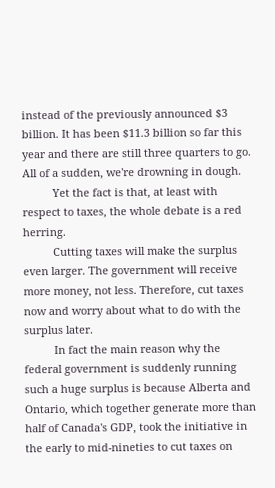instead of the previously announced $3 billion. It has been $11.3 billion so far this year and there are still three quarters to go. All of a sudden, we're drowning in dough.
          Yet the fact is that, at least with respect to taxes, the whole debate is a red herring.
          Cutting taxes will make the surplus even larger. The government will receive more money, not less. Therefore, cut taxes now and worry about what to do with the surplus later.
          In fact the main reason why the federal government is suddenly running such a huge surplus is because Alberta and Ontario, which together generate more than half of Canada's GDP, took the initiative in the early to mid-nineties to cut taxes on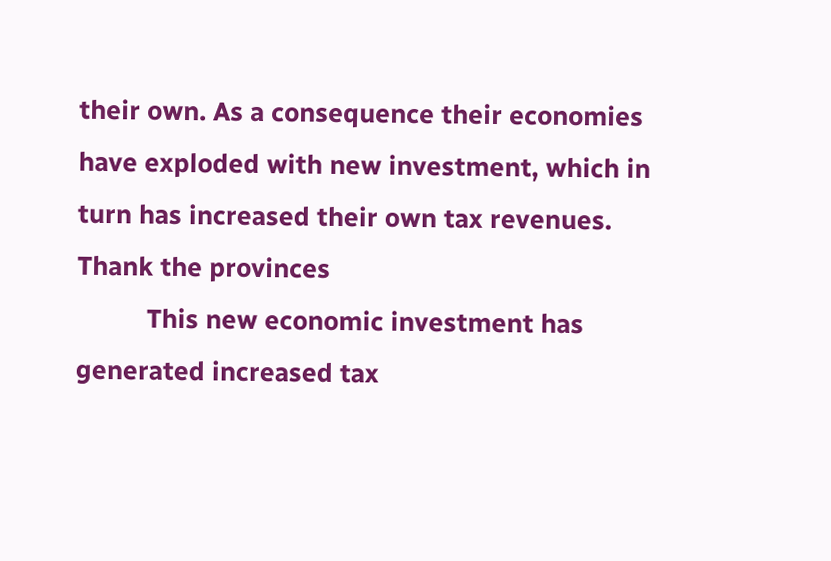their own. As a consequence their economies have exploded with new investment, which in turn has increased their own tax revenues.
Thank the provinces
          This new economic investment has generated increased tax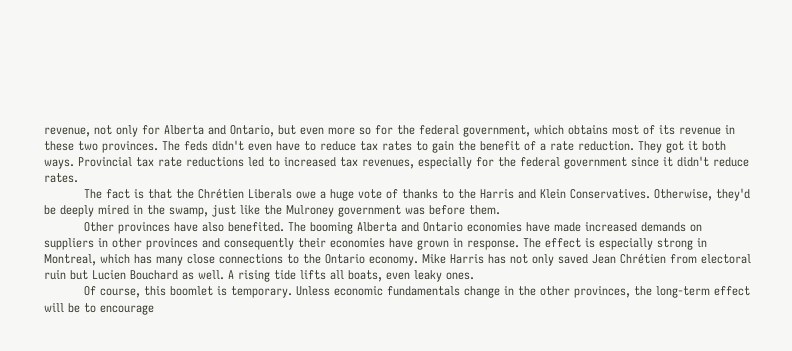revenue, not only for Alberta and Ontario, but even more so for the federal government, which obtains most of its revenue in these two provinces. The feds didn't even have to reduce tax rates to gain the benefit of a rate reduction. They got it both ways. Provincial tax rate reductions led to increased tax revenues, especially for the federal government since it didn't reduce rates.
          The fact is that the Chrétien Liberals owe a huge vote of thanks to the Harris and Klein Conservatives. Otherwise, they'd be deeply mired in the swamp, just like the Mulroney government was before them.
          Other provinces have also benefited. The booming Alberta and Ontario economies have made increased demands on suppliers in other provinces and consequently their economies have grown in response. The effect is especially strong in Montreal, which has many close connections to the Ontario economy. Mike Harris has not only saved Jean Chrétien from electoral ruin but Lucien Bouchard as well. A rising tide lifts all boats, even leaky ones.
          Of course, this boomlet is temporary. Unless economic fundamentals change in the other provinces, the long-term effect will be to encourage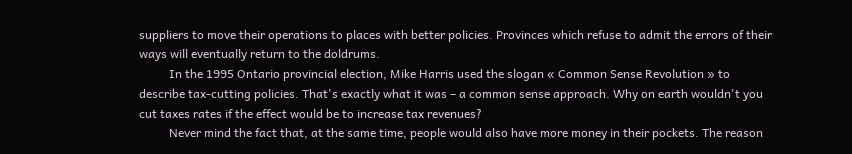suppliers to move their operations to places with better policies. Provinces which refuse to admit the errors of their ways will eventually return to the doldrums.
          In the 1995 Ontario provincial election, Mike Harris used the slogan « Common Sense Revolution » to describe tax-cutting policies. That's exactly what it was – a common sense approach. Why on earth wouldn't you cut taxes rates if the effect would be to increase tax revenues?
          Never mind the fact that, at the same time, people would also have more money in their pockets. The reason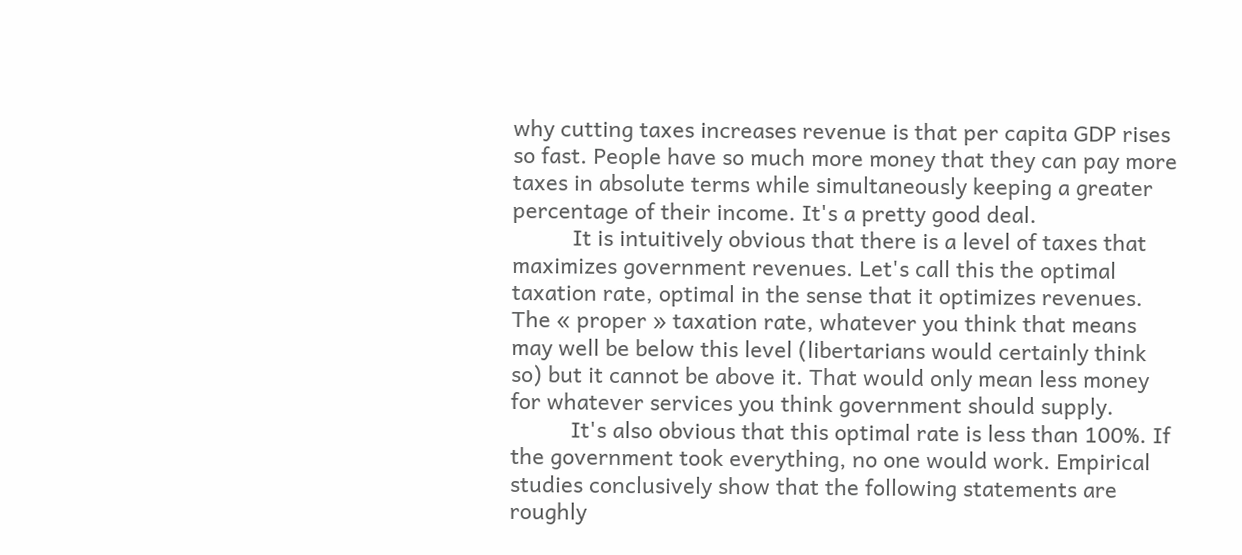why cutting taxes increases revenue is that per capita GDP rises so fast. People have so much more money that they can pay more taxes in absolute terms while simultaneously keeping a greater percentage of their income. It's a pretty good deal.
          It is intuitively obvious that there is a level of taxes that maximizes government revenues. Let's call this the optimal taxation rate, optimal in the sense that it optimizes revenues. The « proper » taxation rate, whatever you think that means may well be below this level (libertarians would certainly think so) but it cannot be above it. That would only mean less money for whatever services you think government should supply.
          It's also obvious that this optimal rate is less than 100%. If the government took everything, no one would work. Empirical studies conclusively show that the following statements are roughly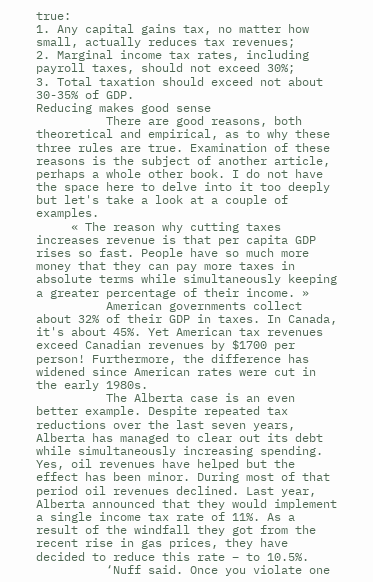true:
1. Any capital gains tax, no matter how small, actually reduces tax revenues;
2. Marginal income tax rates, including payroll taxes, should not exceed 30%;
3. Total taxation should exceed not about 30-35% of GDP.
Reducing makes good sense
          There are good reasons, both theoretical and empirical, as to why these three rules are true. Examination of these reasons is the subject of another article, perhaps a whole other book. I do not have the space here to delve into it too deeply but let's take a look at a couple of examples.
     « The reason why cutting taxes increases revenue is that per capita GDP rises so fast. People have so much more money that they can pay more taxes in absolute terms while simultaneously keeping a greater percentage of their income. »
          American governments collect about 32% of their GDP in taxes. In Canada, it's about 45%. Yet American tax revenues exceed Canadian revenues by $1700 per person! Furthermore, the difference has widened since American rates were cut in the early 1980s.
          The Alberta case is an even better example. Despite repeated tax reductions over the last seven years, Alberta has managed to clear out its debt while simultaneously increasing spending. Yes, oil revenues have helped but the effect has been minor. During most of that period oil revenues declined. Last year, Alberta announced that they would implement a single income tax rate of 11%. As a result of the windfall they got from the recent rise in gas prices, they have decided to reduce this rate – to 10.5%.
          ‘Nuff said. Once you violate one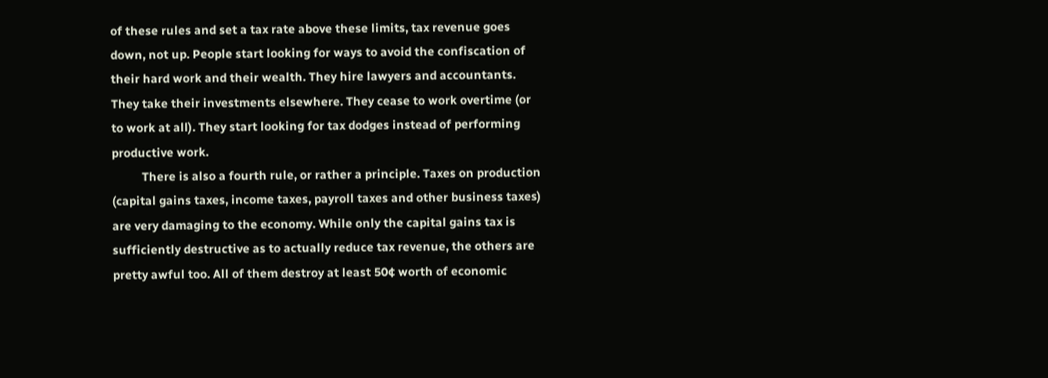of these rules and set a tax rate above these limits, tax revenue goes down, not up. People start looking for ways to avoid the confiscation of their hard work and their wealth. They hire lawyers and accountants. They take their investments elsewhere. They cease to work overtime (or to work at all). They start looking for tax dodges instead of performing productive work.
          There is also a fourth rule, or rather a principle. Taxes on production (capital gains taxes, income taxes, payroll taxes and other business taxes) are very damaging to the economy. While only the capital gains tax is sufficiently destructive as to actually reduce tax revenue, the others are pretty awful too. All of them destroy at least 50¢ worth of economic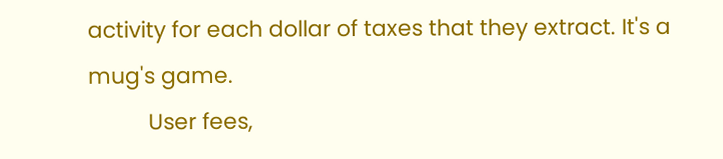activity for each dollar of taxes that they extract. It's a mug's game.
          User fees,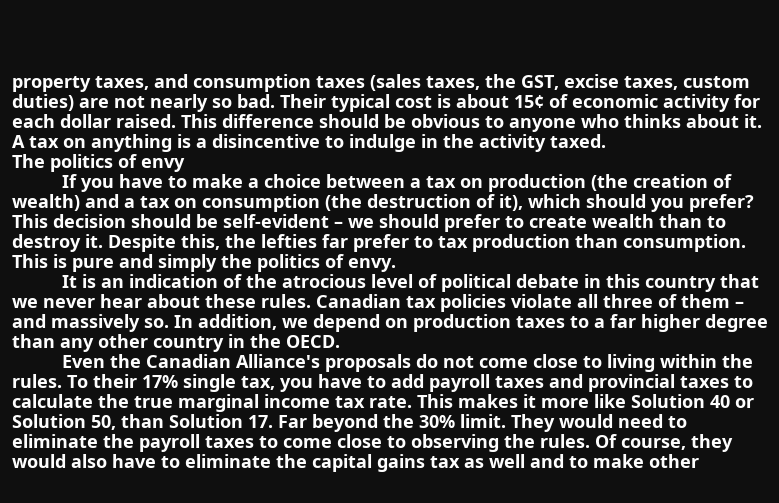property taxes, and consumption taxes (sales taxes, the GST, excise taxes, custom duties) are not nearly so bad. Their typical cost is about 15¢ of economic activity for each dollar raised. This difference should be obvious to anyone who thinks about it. A tax on anything is a disincentive to indulge in the activity taxed.
The politics of envy
          If you have to make a choice between a tax on production (the creation of wealth) and a tax on consumption (the destruction of it), which should you prefer? This decision should be self-evident – we should prefer to create wealth than to destroy it. Despite this, the lefties far prefer to tax production than consumption. This is pure and simply the politics of envy.
          It is an indication of the atrocious level of political debate in this country that we never hear about these rules. Canadian tax policies violate all three of them – and massively so. In addition, we depend on production taxes to a far higher degree than any other country in the OECD.
          Even the Canadian Alliance's proposals do not come close to living within the rules. To their 17% single tax, you have to add payroll taxes and provincial taxes to calculate the true marginal income tax rate. This makes it more like Solution 40 or Solution 50, than Solution 17. Far beyond the 30% limit. They would need to eliminate the payroll taxes to come close to observing the rules. Of course, they would also have to eliminate the capital gains tax as well and to make other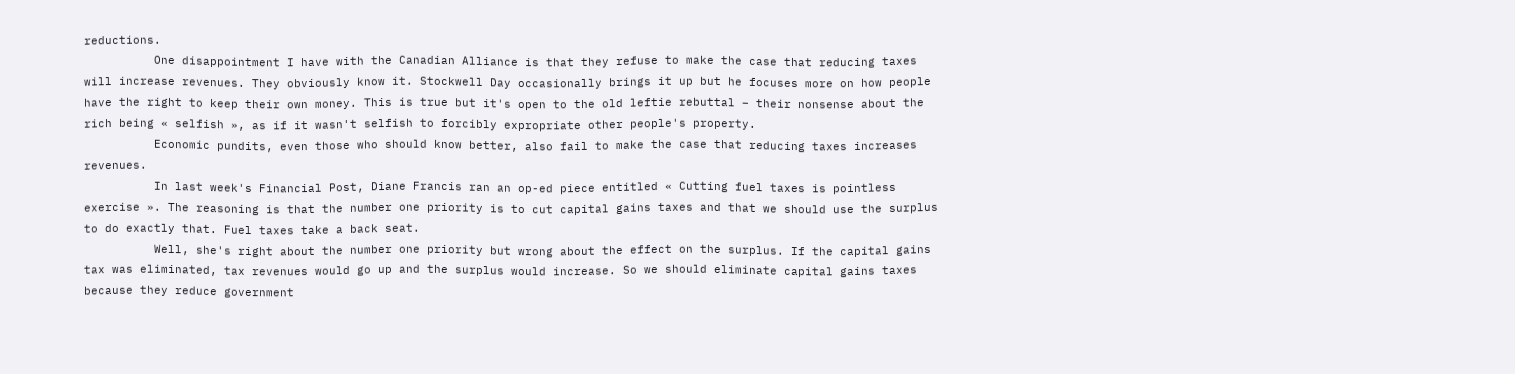reductions.
          One disappointment I have with the Canadian Alliance is that they refuse to make the case that reducing taxes will increase revenues. They obviously know it. Stockwell Day occasionally brings it up but he focuses more on how people have the right to keep their own money. This is true but it's open to the old leftie rebuttal – their nonsense about the rich being « selfish », as if it wasn't selfish to forcibly expropriate other people's property.
          Economic pundits, even those who should know better, also fail to make the case that reducing taxes increases revenues.
          In last week's Financial Post, Diane Francis ran an op-ed piece entitled « Cutting fuel taxes is pointless exercise ». The reasoning is that the number one priority is to cut capital gains taxes and that we should use the surplus to do exactly that. Fuel taxes take a back seat.
          Well, she's right about the number one priority but wrong about the effect on the surplus. If the capital gains tax was eliminated, tax revenues would go up and the surplus would increase. So we should eliminate capital gains taxes because they reduce government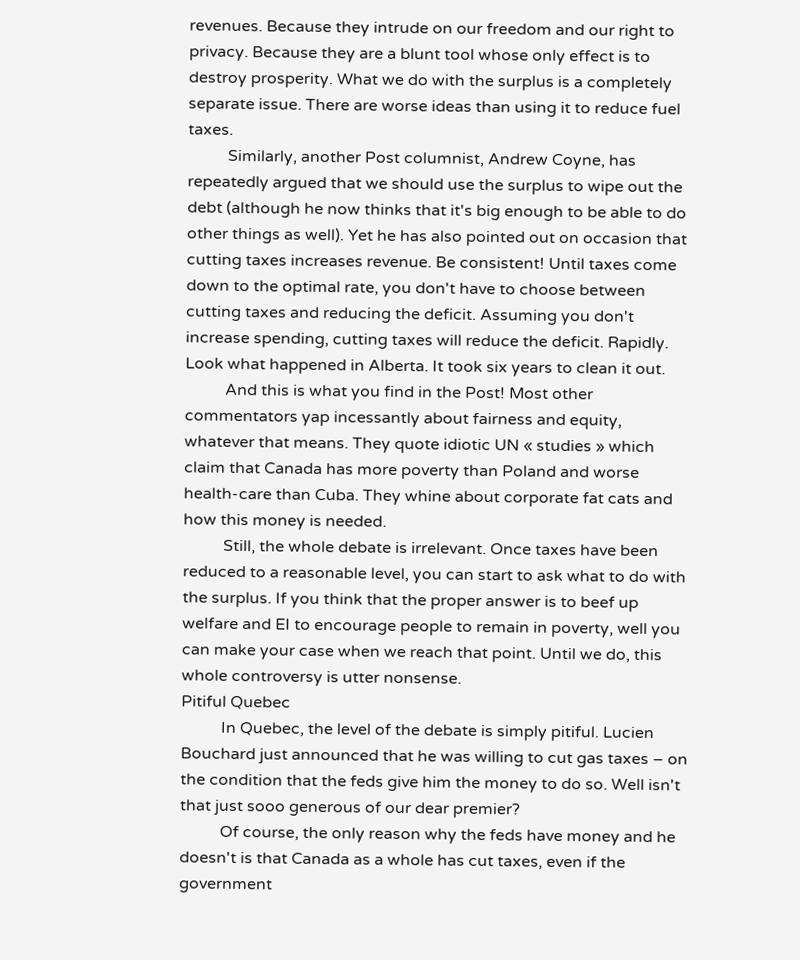revenues. Because they intrude on our freedom and our right to privacy. Because they are a blunt tool whose only effect is to destroy prosperity. What we do with the surplus is a completely separate issue. There are worse ideas than using it to reduce fuel taxes.
          Similarly, another Post columnist, Andrew Coyne, has repeatedly argued that we should use the surplus to wipe out the debt (although he now thinks that it's big enough to be able to do other things as well). Yet he has also pointed out on occasion that cutting taxes increases revenue. Be consistent! Until taxes come down to the optimal rate, you don't have to choose between cutting taxes and reducing the deficit. Assuming you don't increase spending, cutting taxes will reduce the deficit. Rapidly. Look what happened in Alberta. It took six years to clean it out.
          And this is what you find in the Post! Most other commentators yap incessantly about fairness and equity, whatever that means. They quote idiotic UN « studies » which claim that Canada has more poverty than Poland and worse health-care than Cuba. They whine about corporate fat cats and how this money is needed.
          Still, the whole debate is irrelevant. Once taxes have been reduced to a reasonable level, you can start to ask what to do with the surplus. If you think that the proper answer is to beef up welfare and EI to encourage people to remain in poverty, well you can make your case when we reach that point. Until we do, this whole controversy is utter nonsense.
Pitiful Quebec
          In Quebec, the level of the debate is simply pitiful. Lucien Bouchard just announced that he was willing to cut gas taxes – on the condition that the feds give him the money to do so. Well isn't that just sooo generous of our dear premier?
          Of course, the only reason why the feds have money and he doesn't is that Canada as a whole has cut taxes, even if the government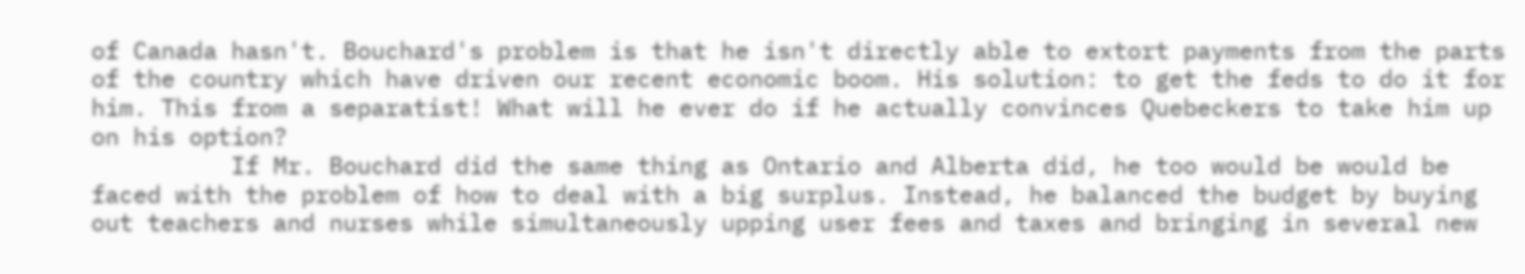of Canada hasn't. Bouchard's problem is that he isn't directly able to extort payments from the parts of the country which have driven our recent economic boom. His solution: to get the feds to do it for him. This from a separatist! What will he ever do if he actually convinces Quebeckers to take him up on his option?
          If Mr. Bouchard did the same thing as Ontario and Alberta did, he too would be would be faced with the problem of how to deal with a big surplus. Instead, he balanced the budget by buying out teachers and nurses while simultaneously upping user fees and taxes and bringing in several new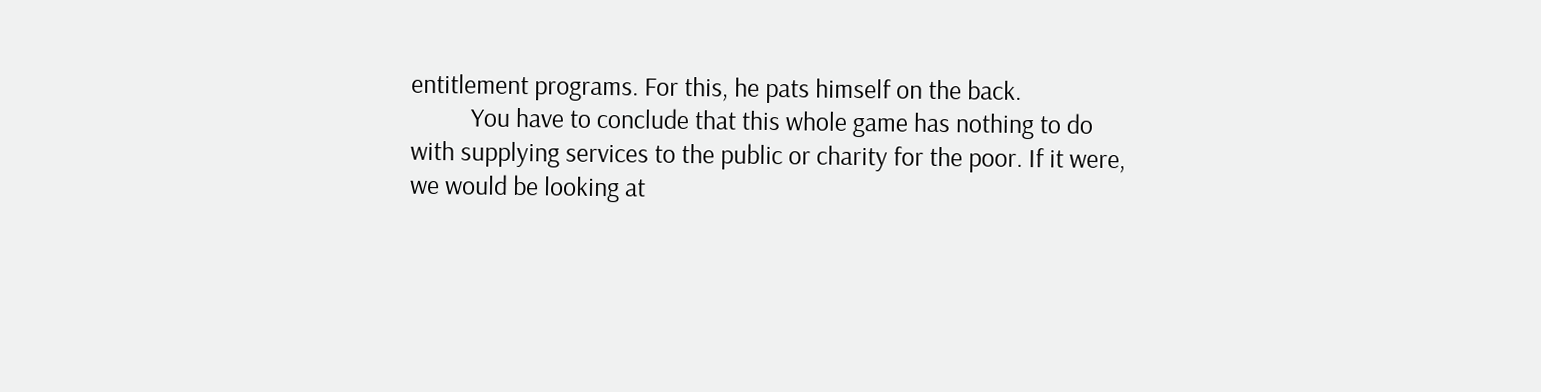entitlement programs. For this, he pats himself on the back.
          You have to conclude that this whole game has nothing to do with supplying services to the public or charity for the poor. If it were, we would be looking at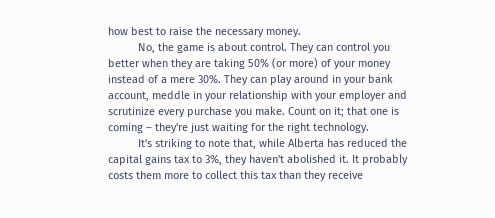how best to raise the necessary money.
          No, the game is about control. They can control you better when they are taking 50% (or more) of your money instead of a mere 30%. They can play around in your bank account, meddle in your relationship with your employer and scrutinize every purchase you make. Count on it; that one is coming – they're just waiting for the right technology.
          It's striking to note that, while Alberta has reduced the capital gains tax to 3%, they haven't abolished it. It probably costs them more to collect this tax than they receive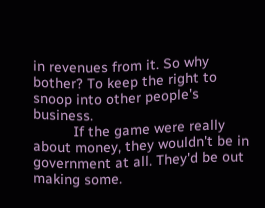in revenues from it. So why bother? To keep the right to snoop into other people's business.
          If the game were really about money, they wouldn't be in government at all. They'd be out making some.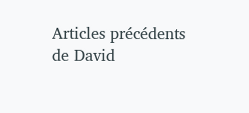Articles précédents de David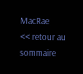MacRae
<< retour au sommaire